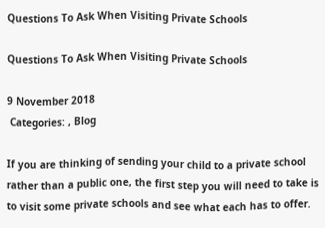Questions To Ask When Visiting Private Schools

Questions To Ask When Visiting Private Schools

9 November 2018
 Categories: , Blog

If you are thinking of sending your child to a private school rather than a public one, the first step you will need to take is to visit some private schools and see what each has to offer.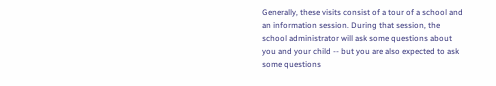Generally, these visits consist of a tour of a school and an information session. During that session, the school administrator will ask some questions about you and your child -- but you are also expected to ask some questions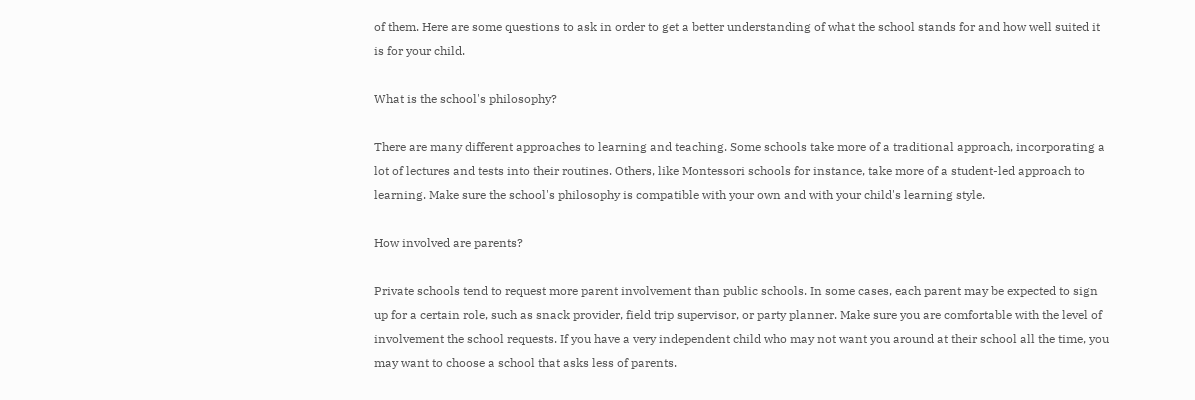of them. Here are some questions to ask in order to get a better understanding of what the school stands for and how well suited it is for your child.

What is the school's philosophy?

There are many different approaches to learning and teaching. Some schools take more of a traditional approach, incorporating a lot of lectures and tests into their routines. Others, like Montessori schools for instance, take more of a student-led approach to learning. Make sure the school's philosophy is compatible with your own and with your child's learning style.

How involved are parents?

Private schools tend to request more parent involvement than public schools. In some cases, each parent may be expected to sign up for a certain role, such as snack provider, field trip supervisor, or party planner. Make sure you are comfortable with the level of involvement the school requests. If you have a very independent child who may not want you around at their school all the time, you may want to choose a school that asks less of parents.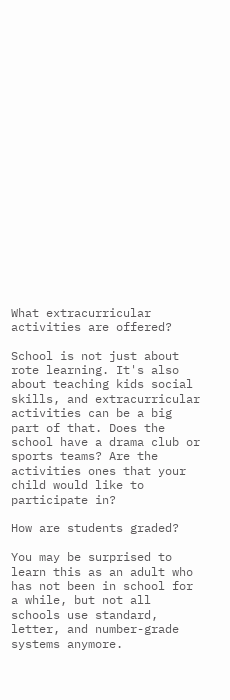What extracurricular activities are offered?

School is not just about rote learning. It's also about teaching kids social skills, and extracurricular activities can be a big part of that. Does the school have a drama club or sports teams? Are the activities ones that your child would like to participate in?

How are students graded?

You may be surprised to learn this as an adult who has not been in school for a while, but not all schools use standard, letter, and number-grade systems anymore.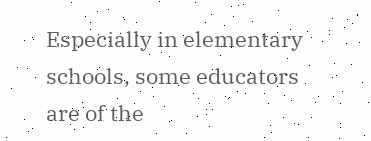Especially in elementary schools, some educators are of the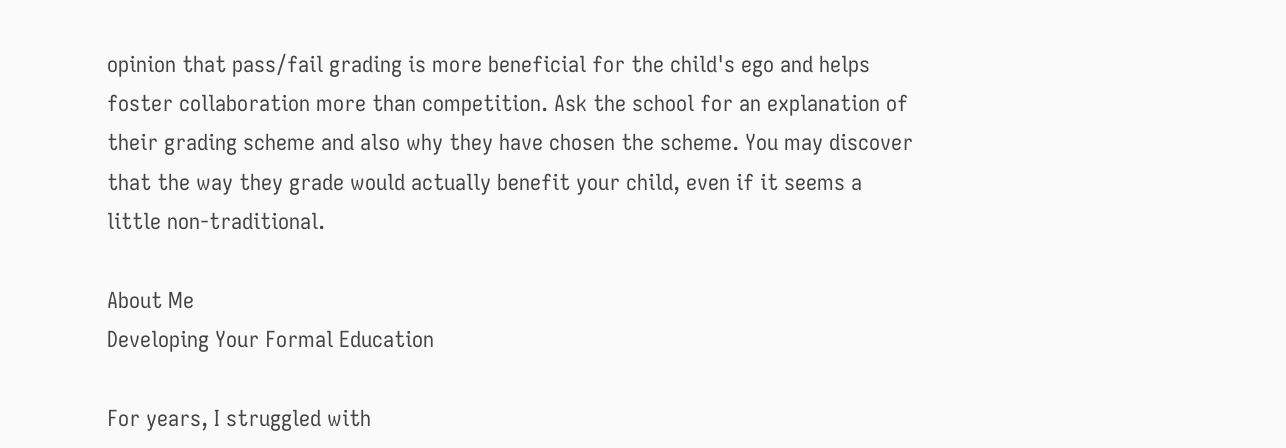opinion that pass/fail grading is more beneficial for the child's ego and helps foster collaboration more than competition. Ask the school for an explanation of their grading scheme and also why they have chosen the scheme. You may discover that the way they grade would actually benefit your child, even if it seems a little non-traditional.

About Me
Developing Your Formal Education

For years, I struggled with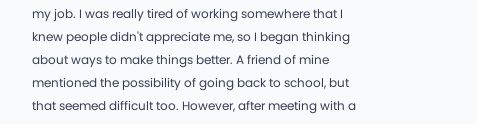my job. I was really tired of working somewhere that I knew people didn't appreciate me, so I began thinking about ways to make things better. A friend of mine mentioned the possibility of going back to school, but that seemed difficult too. However, after meeting with a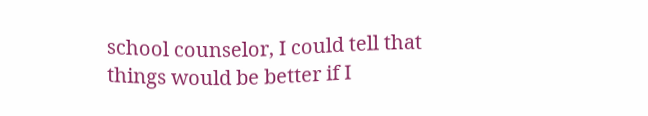school counselor, I could tell that things would be better if I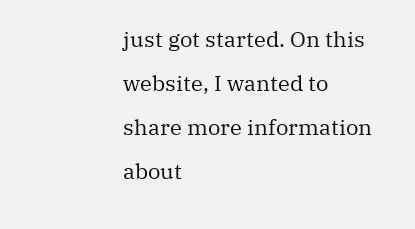just got started. On this website, I wanted to share more information about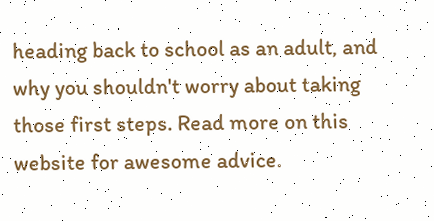heading back to school as an adult, and why you shouldn't worry about taking those first steps. Read more on this website for awesome advice.